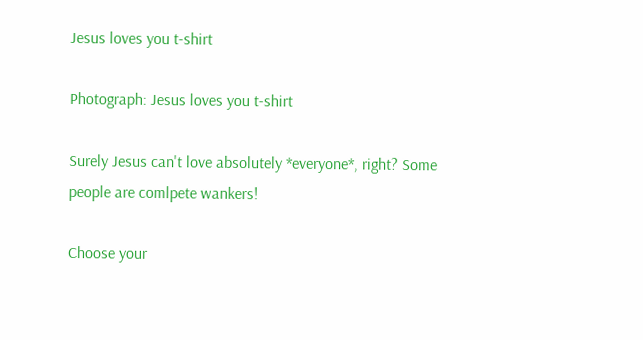Jesus loves you t-shirt

Photograph: Jesus loves you t-shirt

Surely Jesus can't love absolutely *everyone*, right? Some people are comlpete wankers!

Choose your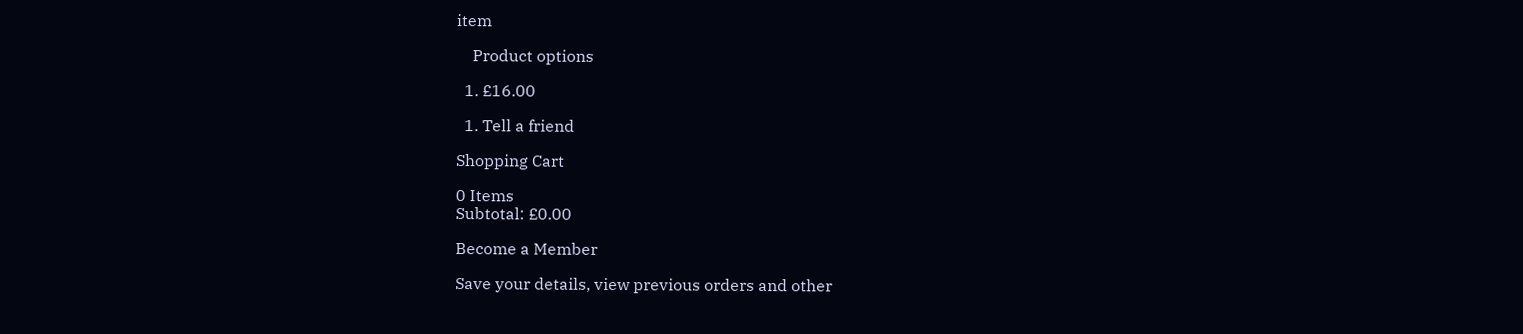item

    Product options

  1. £16.00

  1. Tell a friend

Shopping Cart

0 Items
Subtotal: £0.00

Become a Member

Save your details, view previous orders and other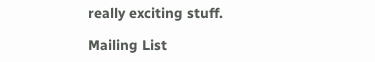really exciting stuff.

Mailing List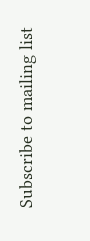Subscribe to mailing list